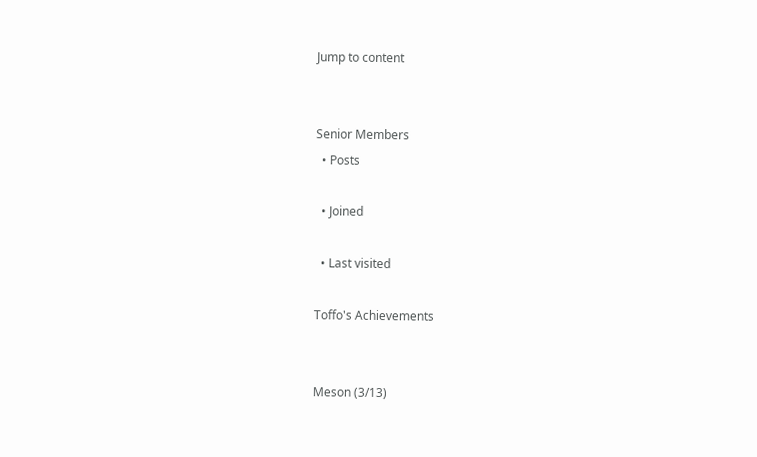Jump to content


Senior Members
  • Posts

  • Joined

  • Last visited

Toffo's Achievements


Meson (3/13)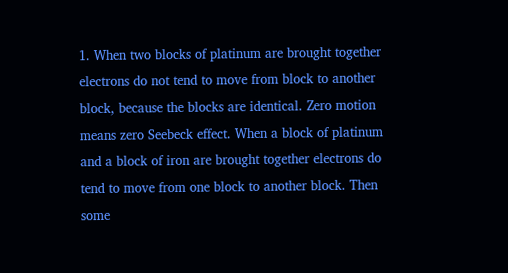1. When two blocks of platinum are brought together electrons do not tend to move from block to another block, because the blocks are identical. Zero motion means zero Seebeck effect. When a block of platinum and a block of iron are brought together electrons do tend to move from one block to another block. Then some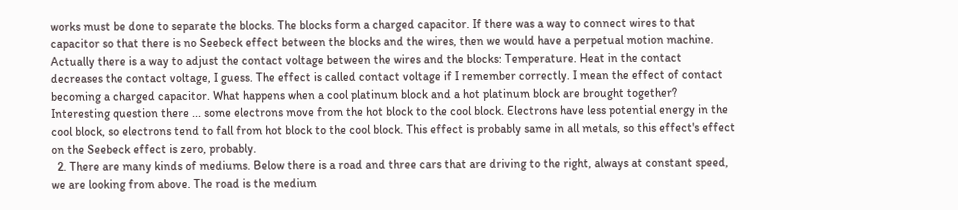works must be done to separate the blocks. The blocks form a charged capacitor. If there was a way to connect wires to that capacitor so that there is no Seebeck effect between the blocks and the wires, then we would have a perpetual motion machine. Actually there is a way to adjust the contact voltage between the wires and the blocks: Temperature. Heat in the contact decreases the contact voltage, I guess. The effect is called contact voltage if I remember correctly. I mean the effect of contact becoming a charged capacitor. What happens when a cool platinum block and a hot platinum block are brought together? Interesting question there ... some electrons move from the hot block to the cool block. Electrons have less potential energy in the cool block, so electrons tend to fall from hot block to the cool block. This effect is probably same in all metals, so this effect's effect on the Seebeck effect is zero, probably.
  2. There are many kinds of mediums. Below there is a road and three cars that are driving to the right, always at constant speed, we are looking from above. The road is the medium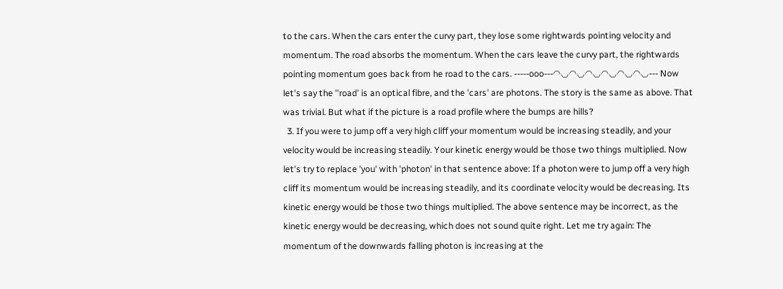to the cars. When the cars enter the curvy part, they lose some rightwards pointing velocity and momentum. The road absorbs the momentum. When the cars leave the curvy part, the rightwards pointing momentum goes back from he road to the cars. -----ooo---◠◡◠◡◠◡◠◡◠◡◠◡--- Now let's say the ''road' is an optical fibre, and the 'cars' are photons. The story is the same as above. That was trivial. But what if the picture is a road profile where the bumps are hills?
  3. If you were to jump off a very high cliff your momentum would be increasing steadily, and your velocity would be increasing steadily. Your kinetic energy would be those two things multiplied. Now let's try to replace 'you' with 'photon' in that sentence above: If a photon were to jump off a very high cliff its momentum would be increasing steadily, and its coordinate velocity would be decreasing. Its kinetic energy would be those two things multiplied. The above sentence may be incorrect, as the kinetic energy would be decreasing, which does not sound quite right. Let me try again: The momentum of the downwards falling photon is increasing at the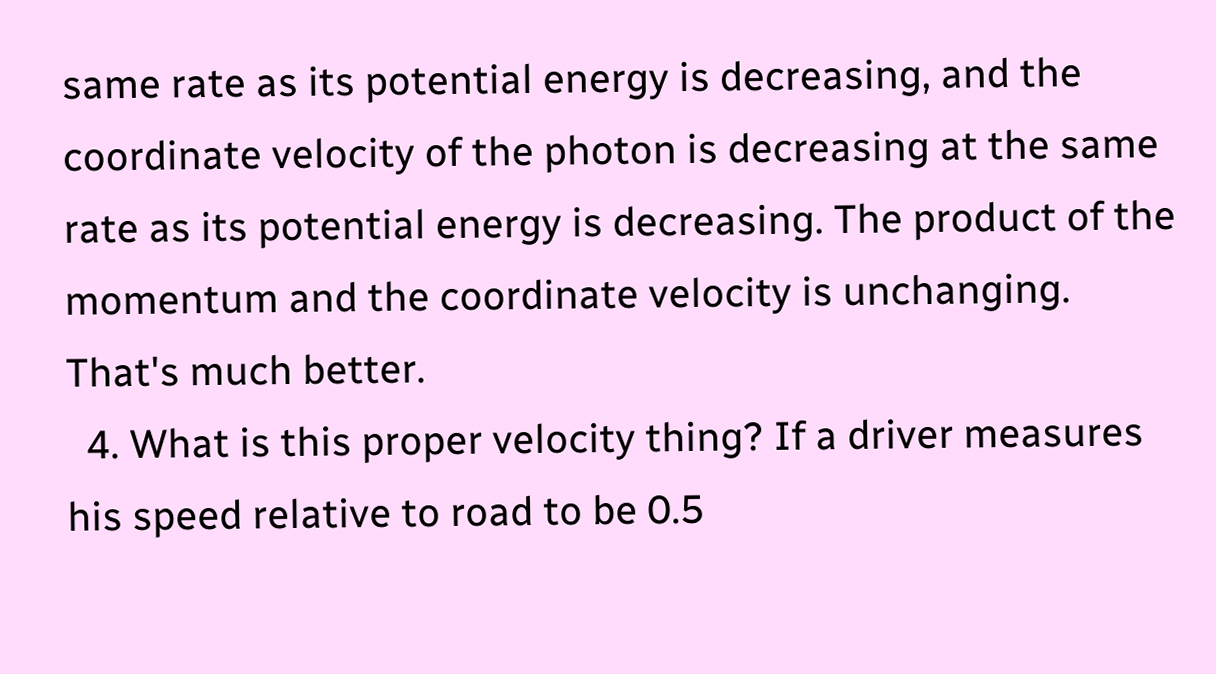same rate as its potential energy is decreasing, and the coordinate velocity of the photon is decreasing at the same rate as its potential energy is decreasing. The product of the momentum and the coordinate velocity is unchanging. That's much better.
  4. What is this proper velocity thing? If a driver measures his speed relative to road to be 0.5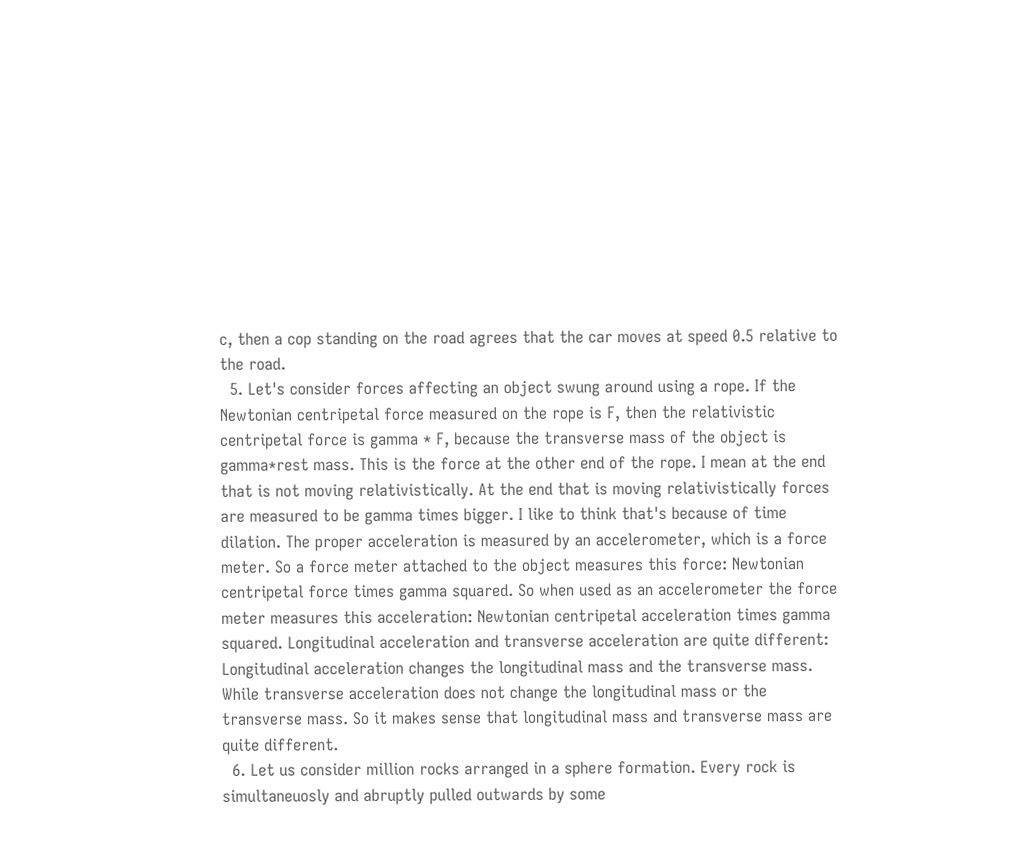c, then a cop standing on the road agrees that the car moves at speed 0.5 relative to the road.
  5. Let's consider forces affecting an object swung around using a rope. If the Newtonian centripetal force measured on the rope is F, then the relativistic centripetal force is gamma * F, because the transverse mass of the object is gamma*rest mass. This is the force at the other end of the rope. I mean at the end that is not moving relativistically. At the end that is moving relativistically forces are measured to be gamma times bigger. I like to think that's because of time dilation. The proper acceleration is measured by an accelerometer, which is a force meter. So a force meter attached to the object measures this force: Newtonian centripetal force times gamma squared. So when used as an accelerometer the force meter measures this acceleration: Newtonian centripetal acceleration times gamma squared. Longitudinal acceleration and transverse acceleration are quite different: Longitudinal acceleration changes the longitudinal mass and the transverse mass. While transverse acceleration does not change the longitudinal mass or the transverse mass. So it makes sense that longitudinal mass and transverse mass are quite different.
  6. Let us consider million rocks arranged in a sphere formation. Every rock is simultaneuosly and abruptly pulled outwards by some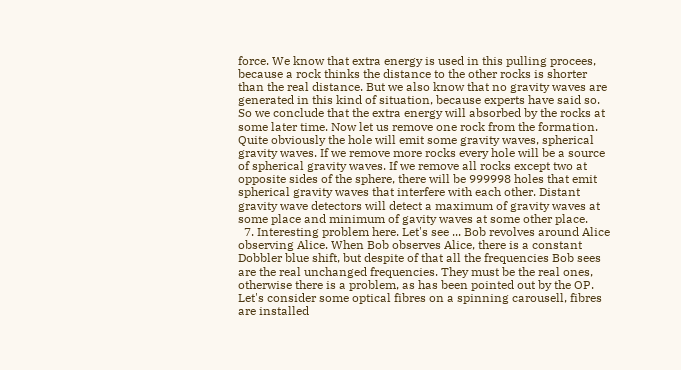force. We know that extra energy is used in this pulling procees, because a rock thinks the distance to the other rocks is shorter than the real distance. But we also know that no gravity waves are generated in this kind of situation, because experts have said so. So we conclude that the extra energy will absorbed by the rocks at some later time. Now let us remove one rock from the formation. Quite obviously the hole will emit some gravity waves, spherical gravity waves. If we remove more rocks every hole will be a source of spherical gravity waves. If we remove all rocks except two at opposite sides of the sphere, there will be 999998 holes that emit spherical gravity waves that interfere with each other. Distant gravity wave detectors will detect a maximum of gravity waves at some place and minimum of gavity waves at some other place.
  7. Interesting problem here. Let's see ... Bob revolves around Alice observing Alice. When Bob observes Alice, there is a constant Dobbler blue shift, but despite of that all the frequencies Bob sees are the real unchanged frequencies. They must be the real ones, otherwise there is a problem, as has been pointed out by the OP. Let's consider some optical fibres on a spinning carousell, fibres are installed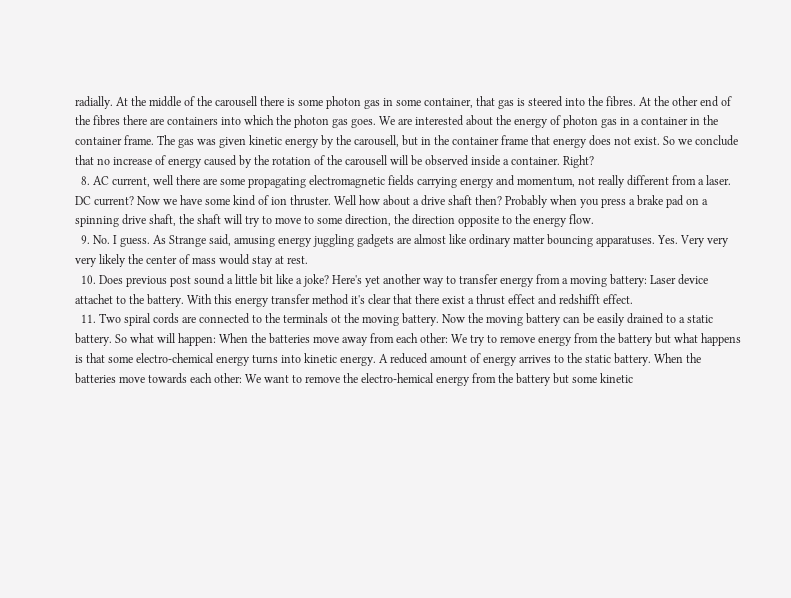radially. At the middle of the carousell there is some photon gas in some container, that gas is steered into the fibres. At the other end of the fibres there are containers into which the photon gas goes. We are interested about the energy of photon gas in a container in the container frame. The gas was given kinetic energy by the carousell, but in the container frame that energy does not exist. So we conclude that no increase of energy caused by the rotation of the carousell will be observed inside a container. Right?
  8. AC current, well there are some propagating electromagnetic fields carrying energy and momentum, not really different from a laser. DC current? Now we have some kind of ion thruster. Well how about a drive shaft then? Probably when you press a brake pad on a spinning drive shaft, the shaft will try to move to some direction, the direction opposite to the energy flow.
  9. No. I guess. As Strange said, amusing energy juggling gadgets are almost like ordinary matter bouncing apparatuses. Yes. Very very very likely the center of mass would stay at rest.
  10. Does previous post sound a little bit like a joke? Here's yet another way to transfer energy from a moving battery: Laser device attachet to the battery. With this energy transfer method it's clear that there exist a thrust effect and redshifft effect.
  11. Two spiral cords are connected to the terminals ot the moving battery. Now the moving battery can be easily drained to a static battery. So what will happen: When the batteries move away from each other: We try to remove energy from the battery but what happens is that some electro-chemical energy turns into kinetic energy. A reduced amount of energy arrives to the static battery. When the batteries move towards each other: We want to remove the electro-hemical energy from the battery but some kinetic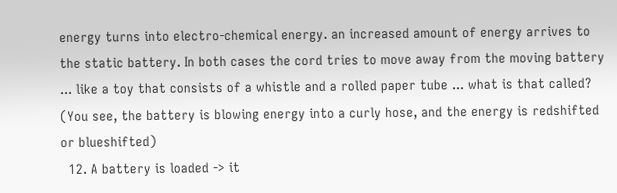energy turns into electro-chemical energy. an increased amount of energy arrives to the static battery. In both cases the cord tries to move away from the moving battery ... like a toy that consists of a whistle and a rolled paper tube ... what is that called? (You see, the battery is blowing energy into a curly hose, and the energy is redshifted or blueshifted)
  12. A battery is loaded -> it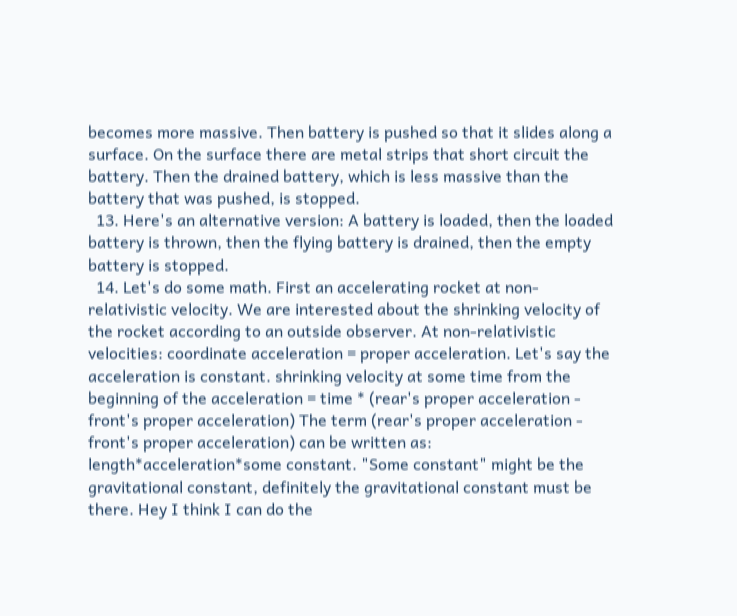becomes more massive. Then battery is pushed so that it slides along a surface. On the surface there are metal strips that short circuit the battery. Then the drained battery, which is less massive than the battery that was pushed, is stopped.
  13. Here's an alternative version: A battery is loaded, then the loaded battery is thrown, then the flying battery is drained, then the empty battery is stopped.
  14. Let's do some math. First an accelerating rocket at non-relativistic velocity. We are interested about the shrinking velocity of the rocket according to an outside observer. At non-relativistic velocities: coordinate acceleration = proper acceleration. Let's say the acceleration is constant. shrinking velocity at some time from the beginning of the acceleration = time * (rear's proper acceleration - front's proper acceleration) The term (rear's proper acceleration - front's proper acceleration) can be written as: length*acceleration*some constant. "Some constant" might be the gravitational constant, definitely the gravitational constant must be there. Hey I think I can do the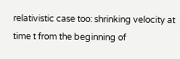relativistic case too: shrinking velocity at time t from the beginning of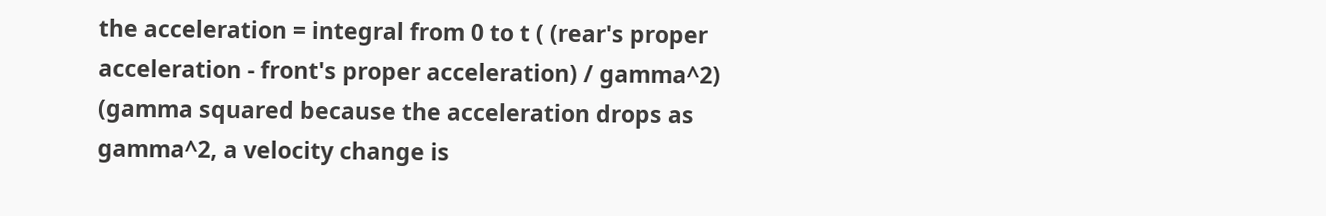the acceleration = integral from 0 to t ( (rear's proper acceleration - front's proper acceleration) / gamma^2) (gamma squared because the acceleration drops as gamma^2, a velocity change is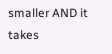smaller AND it takes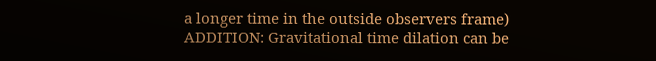a longer time in the outside observers frame) ADDITION: Gravitational time dilation can be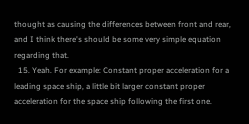thought as causing the differences between front and rear, and I think there's should be some very simple equation regarding that.
  15. Yeah. For example: Constant proper acceleration for a leading space ship, a little bit larger constant proper acceleration for the space ship following the first one.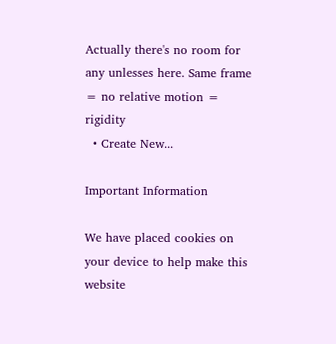Actually there's no room for any unlesses here. Same frame = no relative motion = rigidity
  • Create New...

Important Information

We have placed cookies on your device to help make this website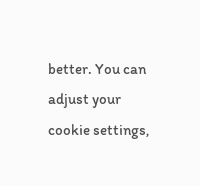better. You can adjust your cookie settings,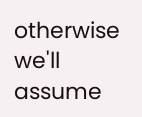otherwise we'll assume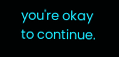you're okay to continue.